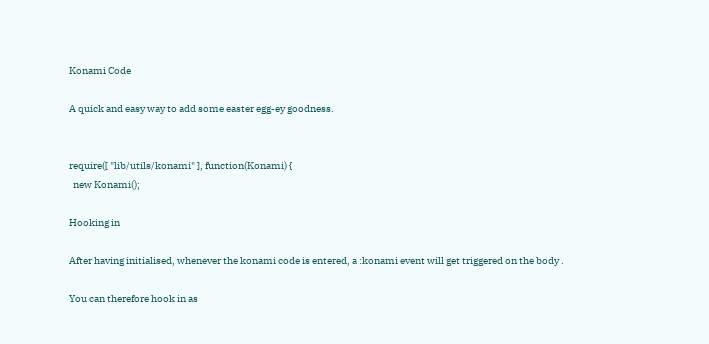Konami Code

A quick and easy way to add some easter egg-ey goodness.


require([ "lib/utils/konami" ], function(Konami) {
  new Konami();

Hooking in

After having initialised, whenever the konami code is entered, a :konami event will get triggered on the body .

You can therefore hook in as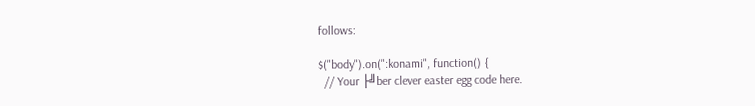follows:

$("body").on(":konami", function() {
  // Your ├╝ber clever easter egg code here.